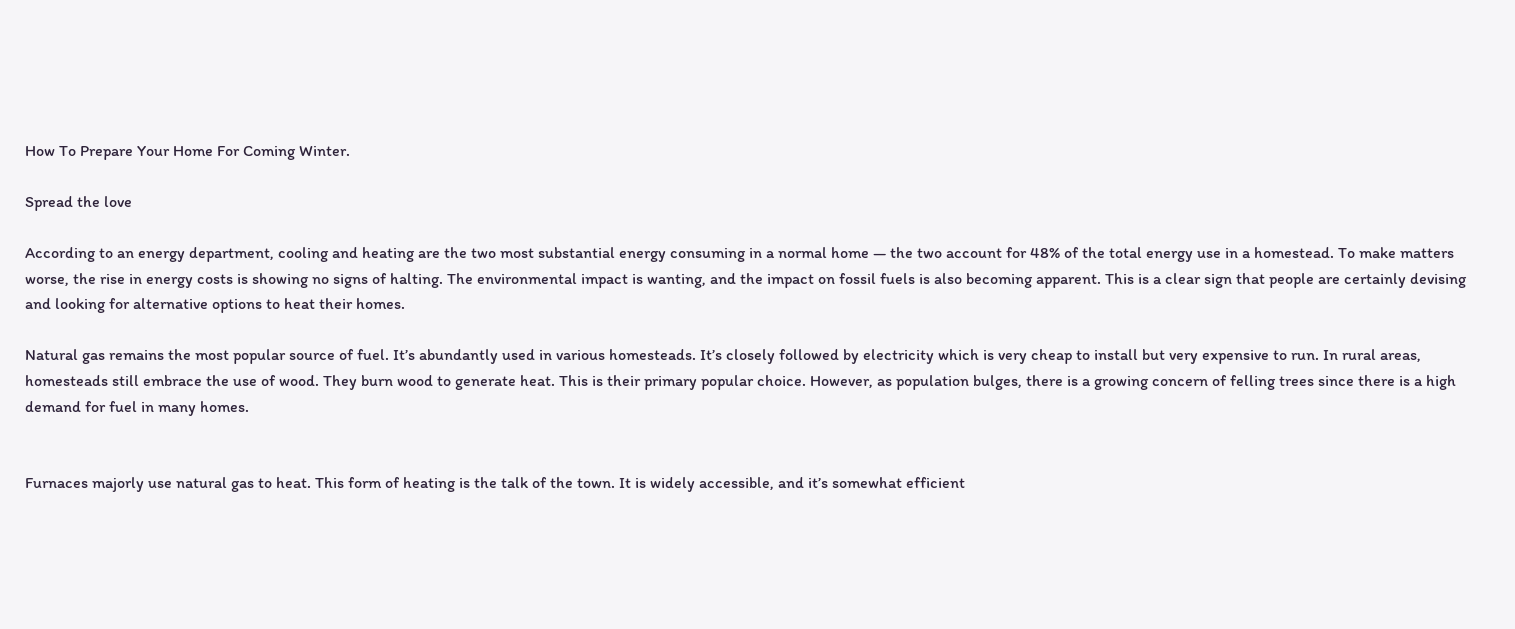How To Prepare Your Home For Coming Winter.

Spread the love

According to an energy department, cooling and heating are the two most substantial energy consuming in a normal home — the two account for 48% of the total energy use in a homestead. To make matters worse, the rise in energy costs is showing no signs of halting. The environmental impact is wanting, and the impact on fossil fuels is also becoming apparent. This is a clear sign that people are certainly devising and looking for alternative options to heat their homes.

Natural gas remains the most popular source of fuel. It’s abundantly used in various homesteads. It’s closely followed by electricity which is very cheap to install but very expensive to run. In rural areas, homesteads still embrace the use of wood. They burn wood to generate heat. This is their primary popular choice. However, as population bulges, there is a growing concern of felling trees since there is a high demand for fuel in many homes.


Furnaces majorly use natural gas to heat. This form of heating is the talk of the town. It is widely accessible, and it’s somewhat efficient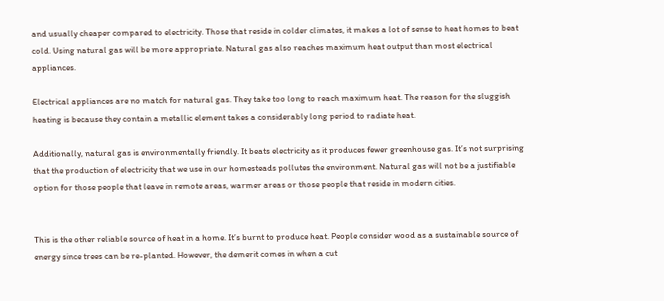and usually cheaper compared to electricity. Those that reside in colder climates, it makes a lot of sense to heat homes to beat cold. Using natural gas will be more appropriate. Natural gas also reaches maximum heat output than most electrical appliances.

Electrical appliances are no match for natural gas. They take too long to reach maximum heat. The reason for the sluggish heating is because they contain a metallic element takes a considerably long period to radiate heat.

Additionally, natural gas is environmentally friendly. It beats electricity as it produces fewer greenhouse gas. It’s not surprising that the production of electricity that we use in our homesteads pollutes the environment. Natural gas will not be a justifiable option for those people that leave in remote areas, warmer areas or those people that reside in modern cities.


This is the other reliable source of heat in a home. It’s burnt to produce heat. People consider wood as a sustainable source of energy since trees can be re-planted. However, the demerit comes in when a cut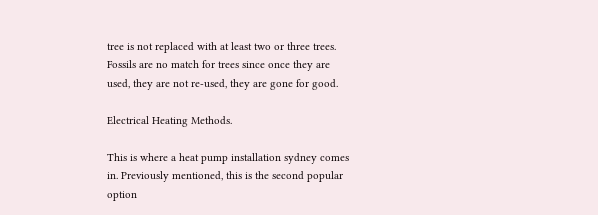tree is not replaced with at least two or three trees. Fossils are no match for trees since once they are used, they are not re-used, they are gone for good.

Electrical Heating Methods.

This is where a heat pump installation sydney comes in. Previously mentioned, this is the second popular option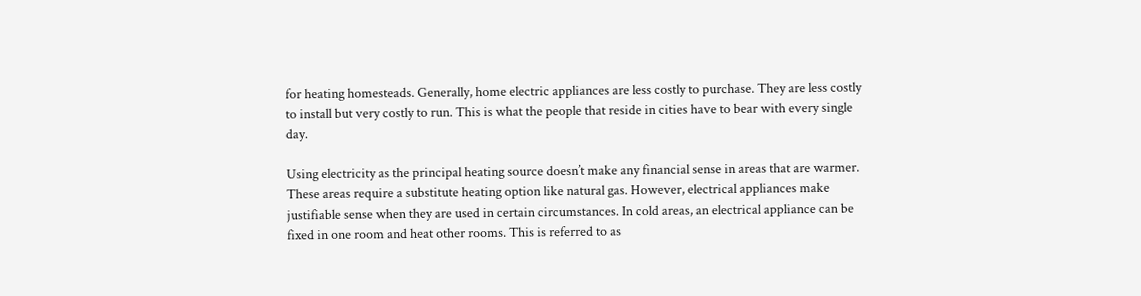for heating homesteads. Generally, home electric appliances are less costly to purchase. They are less costly to install but very costly to run. This is what the people that reside in cities have to bear with every single day.

Using electricity as the principal heating source doesn’t make any financial sense in areas that are warmer. These areas require a substitute heating option like natural gas. However, electrical appliances make justifiable sense when they are used in certain circumstances. In cold areas, an electrical appliance can be fixed in one room and heat other rooms. This is referred to as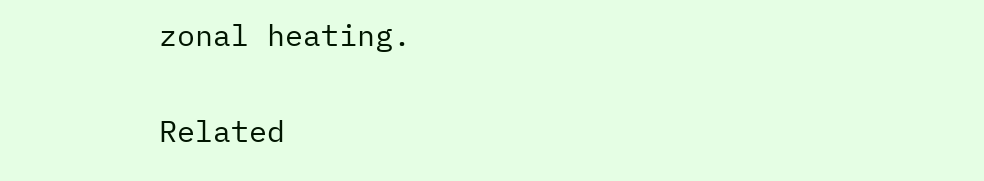zonal heating.

Related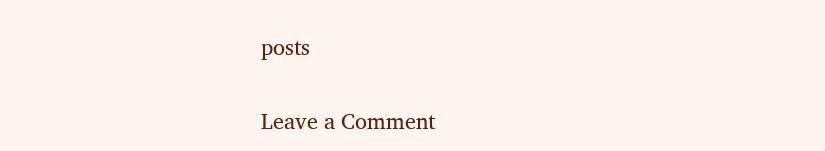posts

Leave a Comment